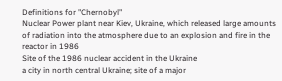Definitions for "Chernobyl"
Nuclear Power plant near Kiev, Ukraine, which released large amounts of radiation into the atmosphere due to an explosion and fire in the reactor in 1986
Site of the 1986 nuclear accident in the Ukraine
a city in north central Ukraine; site of a major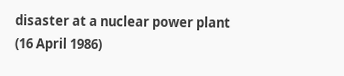disaster at a nuclear power plant (16 April 1986)